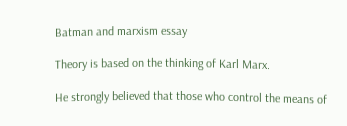Batman and marxism essay

Theory is based on the thinking of Karl Marx.

He strongly believed that those who control the means of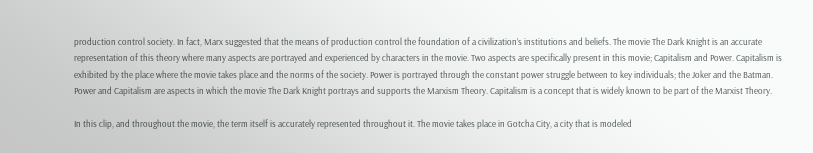production control society. In fact, Marx suggested that the means of production control the foundation of a civilization’s institutions and beliefs. The movie The Dark Knight is an accurate representation of this theory where many aspects are portrayed and experienced by characters in the movie. Two aspects are specifically present in this movie; Capitalism and Power. Capitalism is exhibited by the place where the movie takes place and the norms of the society. Power is portrayed through the constant power struggle between to key individuals; the Joker and the Batman. Power and Capitalism are aspects in which the movie The Dark Knight portrays and supports the Marxism Theory. Capitalism is a concept that is widely known to be part of the Marxist Theory.

In this clip, and throughout the movie, the term itself is accurately represented throughout it. The movie takes place in Gotcha City, a city that is modeled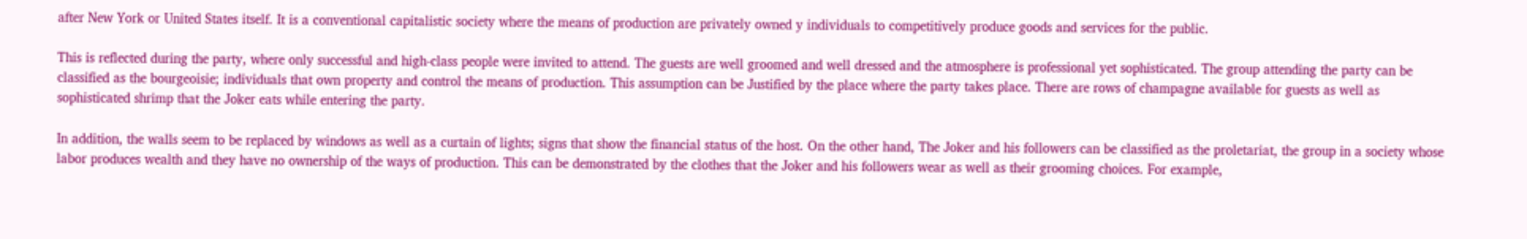after New York or United States itself. It is a conventional capitalistic society where the means of production are privately owned y individuals to competitively produce goods and services for the public.

This is reflected during the party, where only successful and high-class people were invited to attend. The guests are well groomed and well dressed and the atmosphere is professional yet sophisticated. The group attending the party can be classified as the bourgeoisie; individuals that own property and control the means of production. This assumption can be Justified by the place where the party takes place. There are rows of champagne available for guests as well as sophisticated shrimp that the Joker eats while entering the party.

In addition, the walls seem to be replaced by windows as well as a curtain of lights; signs that show the financial status of the host. On the other hand, The Joker and his followers can be classified as the proletariat, the group in a society whose labor produces wealth and they have no ownership of the ways of production. This can be demonstrated by the clothes that the Joker and his followers wear as well as their grooming choices. For example,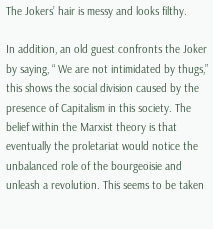The Jokers’ hair is messy and looks filthy.

In addition, an old guest confronts the Joker by saying, “ We are not intimidated by thugs,” this shows the social division caused by the presence of Capitalism in this society. The belief within the Marxist theory is that eventually the proletariat would notice the unbalanced role of the bourgeoisie and unleash a revolution. This seems to be taken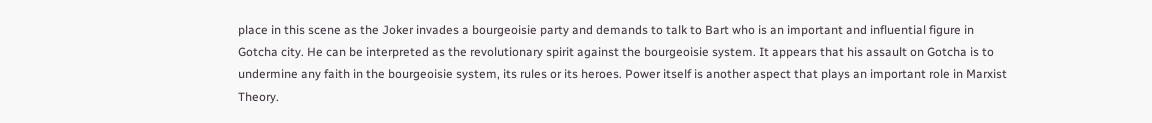place in this scene as the Joker invades a bourgeoisie party and demands to talk to Bart who is an important and influential figure in Gotcha city. He can be interpreted as the revolutionary spirit against the bourgeoisie system. It appears that his assault on Gotcha is to undermine any faith in the bourgeoisie system, its rules or its heroes. Power itself is another aspect that plays an important role in Marxist Theory.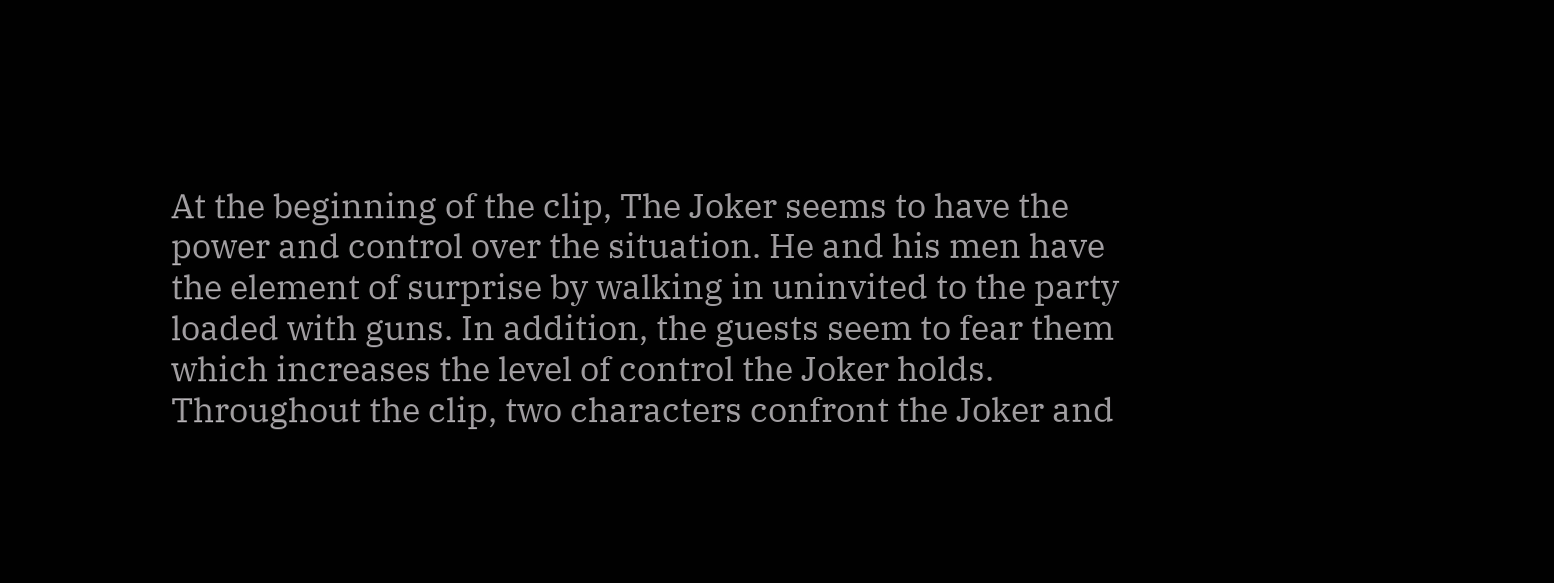At the beginning of the clip, The Joker seems to have the power and control over the situation. He and his men have the element of surprise by walking in uninvited to the party loaded with guns. In addition, the guests seem to fear them which increases the level of control the Joker holds. Throughout the clip, two characters confront the Joker and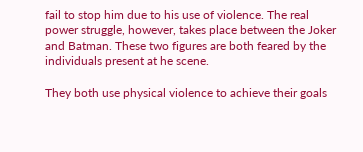fail to stop him due to his use of violence. The real power struggle, however, takes place between the Joker and Batman. These two figures are both feared by the individuals present at he scene.

They both use physical violence to achieve their goals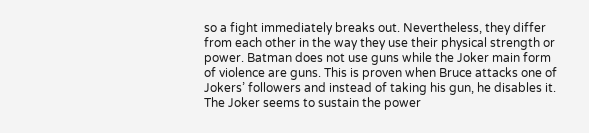so a fight immediately breaks out. Nevertheless, they differ from each other in the way they use their physical strength or power. Batman does not use guns while the Joker main form of violence are guns. This is proven when Bruce attacks one of Jokers’ followers and instead of taking his gun, he disables it. The Joker seems to sustain the power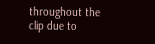throughout the clip due to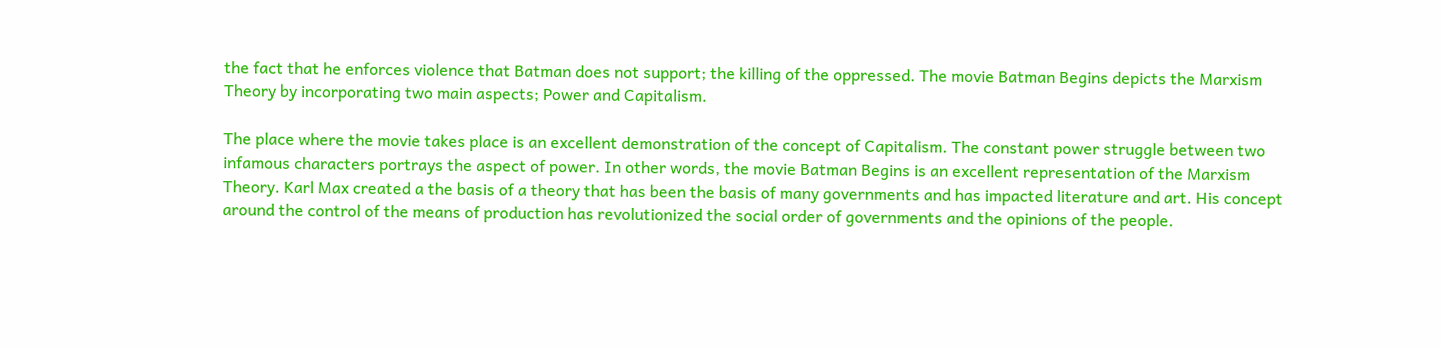the fact that he enforces violence that Batman does not support; the killing of the oppressed. The movie Batman Begins depicts the Marxism Theory by incorporating two main aspects; Power and Capitalism.

The place where the movie takes place is an excellent demonstration of the concept of Capitalism. The constant power struggle between two infamous characters portrays the aspect of power. In other words, the movie Batman Begins is an excellent representation of the Marxism Theory. Karl Max created a the basis of a theory that has been the basis of many governments and has impacted literature and art. His concept around the control of the means of production has revolutionized the social order of governments and the opinions of the people.